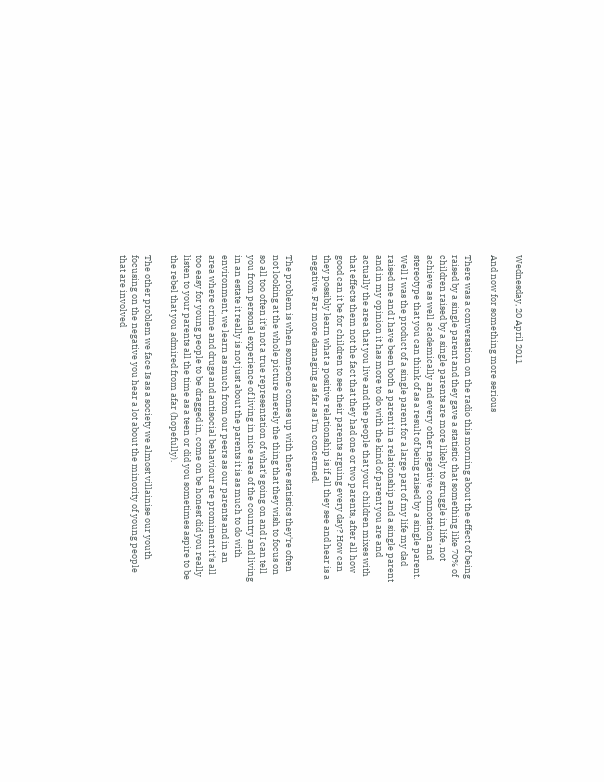Wednesday, 20 April 2011

And now for something more serious

There was a conversation on the radio this morning about the effect of being raised by a single parent and they gave a statistic that something like 70% of children raised by a single parents are more likely to struggle in life, not achieve as well academically and every other negative connotation and stereotype that you can think of as a result of being raised by a single parent. Well I was the product of a single parent for a large part of my life my dad raised me and I have been both a parent in a relationship and a single parent and in my opinion it has more to do with the kind of parent you are and actually the area that you live and the people that your children mixes with that effects them not the fact that they had one or two parents, after all how good can it be for children to see their parents arguing every day? How can they possibly learn what a positive relationship is if all they see and hear is a negative. Far more damaging as far as I'm concerned.

The problem is when someone comes up with there statistics they're often not looking at the whole picture merely the thing that they wish to focus on so all too often it's not a true representation of what's going on and I can tell you from personal experience of living in nice area of the country and living in an estate it really is not just about the parents it is as much to do with environment, we learn as much from our peers as our parents and in an area where crime and drugs and antisocial behaviour are prominent it's all too easy for young people to be dragged in, come on be honest did you really listen to your parents all the time as a teen or did you sometimes aspire to be the rebel that you admired from afar (hopefully).

The other problem we face Is as a society we almost villainise our youth focusing on the negative you hear a lot about the minority of young people that are involved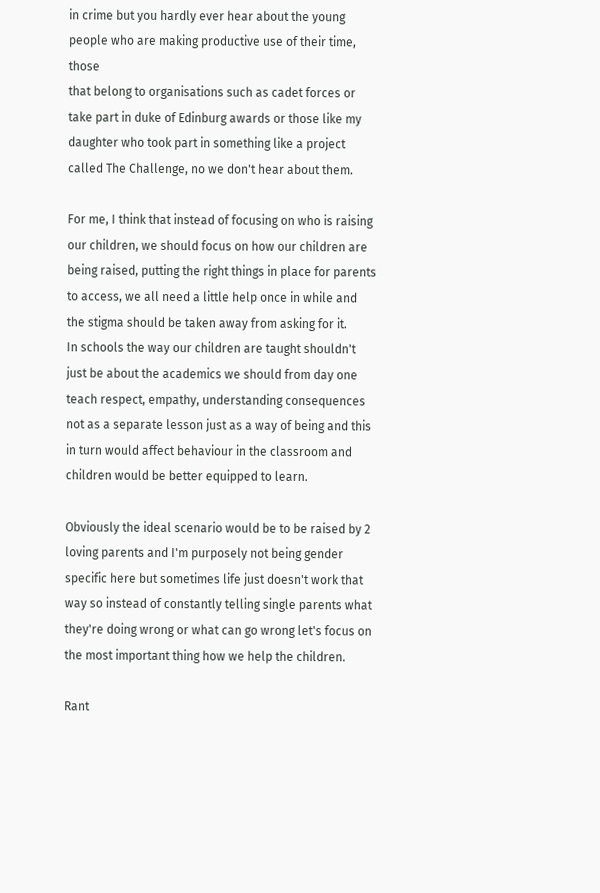in crime but you hardly ever hear about the young people who are making productive use of their time, those
that belong to organisations such as cadet forces or take part in duke of Edinburg awards or those like my daughter who took part in something like a project called The Challenge, no we don't hear about them.

For me, I think that instead of focusing on who is raising our children, we should focus on how our children are being raised, putting the right things in place for parents to access, we all need a little help once in while and the stigma should be taken away from asking for it.
In schools the way our children are taught shouldn't just be about the academics we should from day one teach respect, empathy, understanding consequences not as a separate lesson just as a way of being and this in turn would affect behaviour in the classroom and children would be better equipped to learn.

Obviously the ideal scenario would be to be raised by 2 loving parents and I'm purposely not being gender specific here but sometimes life just doesn't work that way so instead of constantly telling single parents what they're doing wrong or what can go wrong let's focus on the most important thing how we help the children.

Rant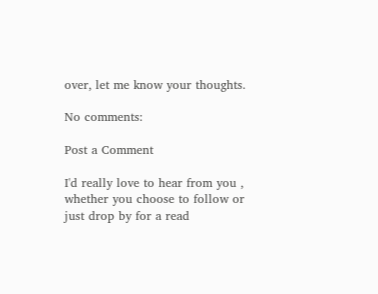over, let me know your thoughts.

No comments:

Post a Comment

I'd really love to hear from you , whether you choose to follow or just drop by for a read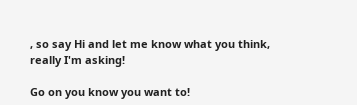, so say Hi and let me know what you think, really I'm asking!

Go on you know you want to!